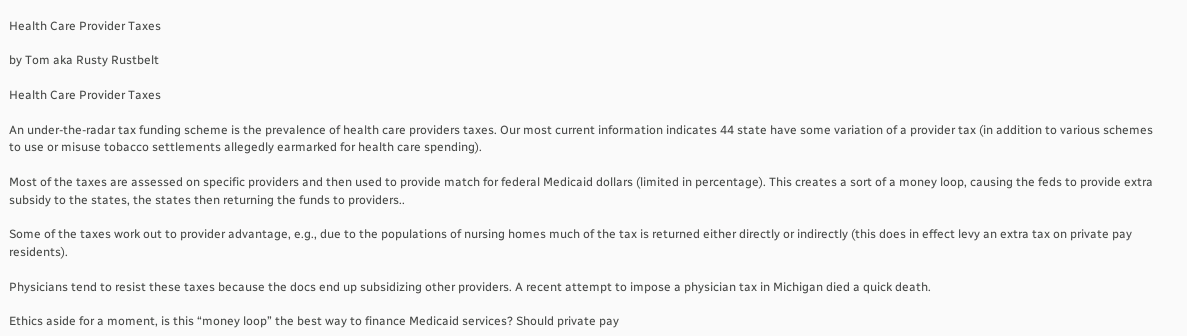Health Care Provider Taxes

by Tom aka Rusty Rustbelt

Health Care Provider Taxes

An under-the-radar tax funding scheme is the prevalence of health care providers taxes. Our most current information indicates 44 state have some variation of a provider tax (in addition to various schemes to use or misuse tobacco settlements allegedly earmarked for health care spending).

Most of the taxes are assessed on specific providers and then used to provide match for federal Medicaid dollars (limited in percentage). This creates a sort of a money loop, causing the feds to provide extra subsidy to the states, the states then returning the funds to providers..

Some of the taxes work out to provider advantage, e.g., due to the populations of nursing homes much of the tax is returned either directly or indirectly (this does in effect levy an extra tax on private pay residents).

Physicians tend to resist these taxes because the docs end up subsidizing other providers. A recent attempt to impose a physician tax in Michigan died a quick death.

Ethics aside for a moment, is this “money loop” the best way to finance Medicaid services? Should private pay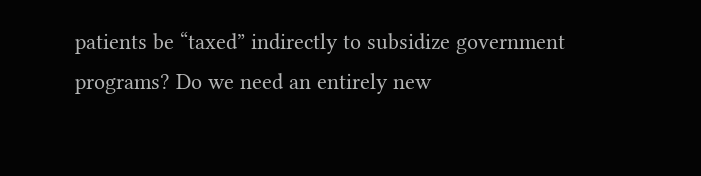patients be “taxed” indirectly to subsidize government programs? Do we need an entirely new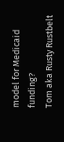model for Medicaid funding?
Tom aka Rusty Rustbelt